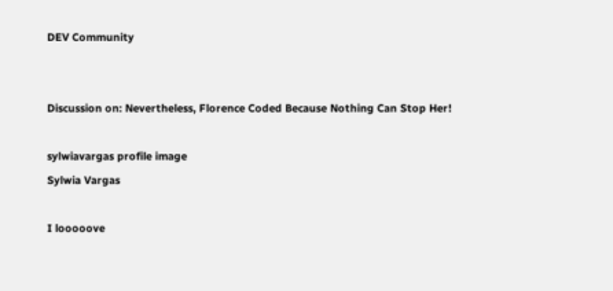DEV Community


Discussion on: Nevertheless, Florence Coded Because Nothing Can Stop Her!

sylwiavargas profile image
Sylwia Vargas

I looooove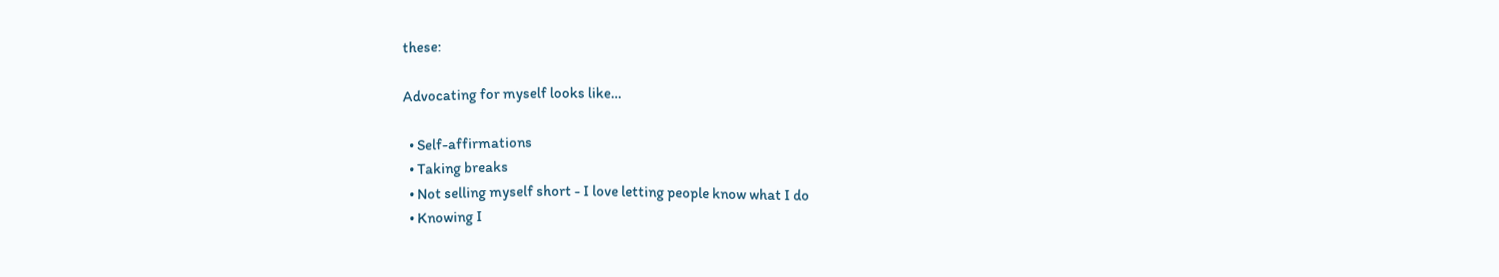these:

Advocating for myself looks like…

  • Self-affirmations
  • Taking breaks
  • Not selling myself short - I love letting people know what I do
  • Knowing I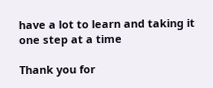have a lot to learn and taking it one step at a time

Thank you for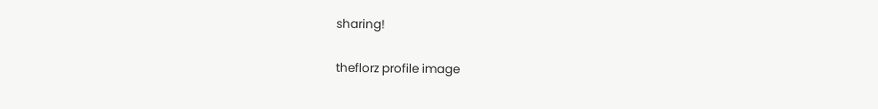sharing!

theflorz profile image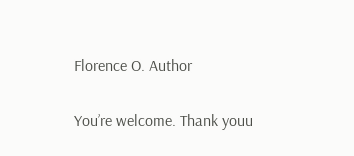Florence O. Author

You’re welcome. Thank youu